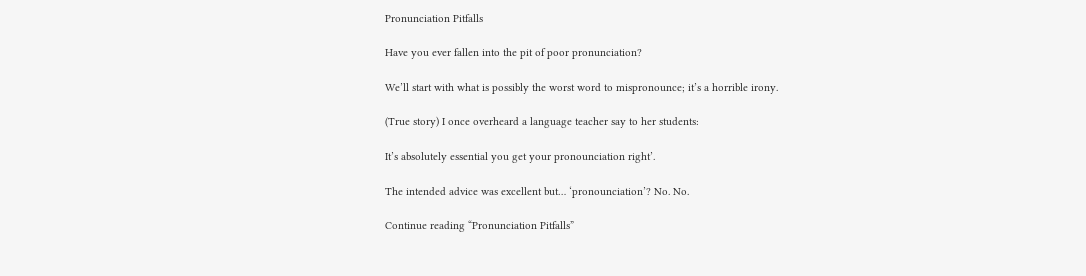Pronunciation Pitfalls

Have you ever fallen into the pit of poor pronunciation?

We’ll start with what is possibly the worst word to mispronounce; it’s a horrible irony.

(True story) I once overheard a language teacher say to her students:

It’s absolutely essential you get your pronounciation right’.

The intended advice was excellent but… ‘pronounciation’? No. No.

Continue reading “Pronunciation Pitfalls”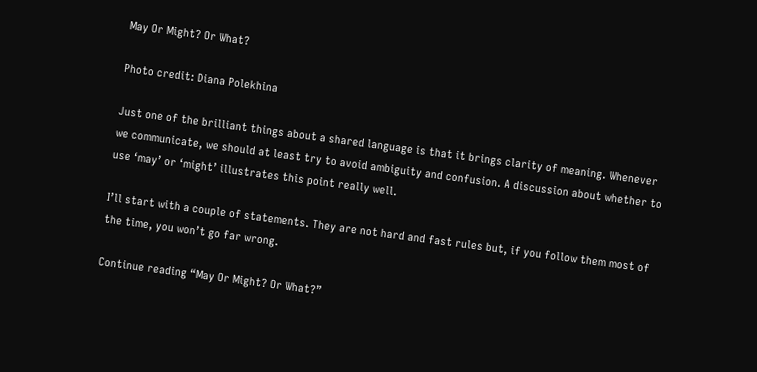May Or Might? Or What?

Photo credit: Diana Polekhina

Just one of the brilliant things about a shared language is that it brings clarity of meaning. Whenever we communicate, we should at least try to avoid ambiguity and confusion. A discussion about whether to use ‘may’ or ‘might’ illustrates this point really well.

I’ll start with a couple of statements. They are not hard and fast rules but, if you follow them most of the time, you won’t go far wrong.

Continue reading “May Or Might? Or What?”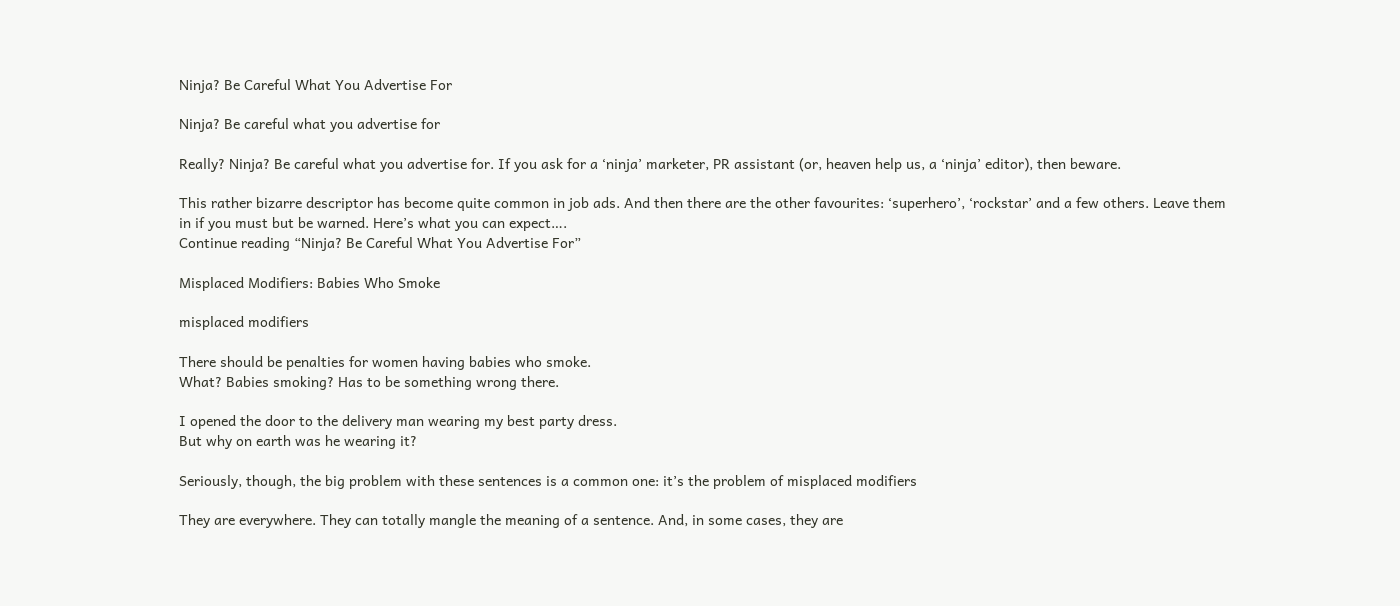Ninja? Be Careful What You Advertise For

Ninja? Be careful what you advertise for

Really? Ninja? Be careful what you advertise for. If you ask for a ‘ninja’ marketer, PR assistant (or, heaven help us, a ‘ninja’ editor), then beware.

This rather bizarre descriptor has become quite common in job ads. And then there are the other favourites: ‘superhero’, ‘rockstar’ and a few others. Leave them in if you must but be warned. Here’s what you can expect….
Continue reading “Ninja? Be Careful What You Advertise For”

Misplaced Modifiers: Babies Who Smoke

misplaced modifiers

There should be penalties for women having babies who smoke.
What? Babies smoking? Has to be something wrong there.

I opened the door to the delivery man wearing my best party dress.
But why on earth was he wearing it?

Seriously, though, the big problem with these sentences is a common one: it’s the problem of misplaced modifiers

They are everywhere. They can totally mangle the meaning of a sentence. And, in some cases, they are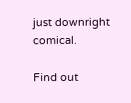just downright comical.

Find out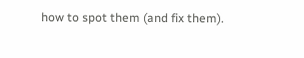how to spot them (and fix them).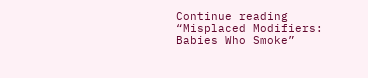Continue reading “Misplaced Modifiers: Babies Who Smoke”